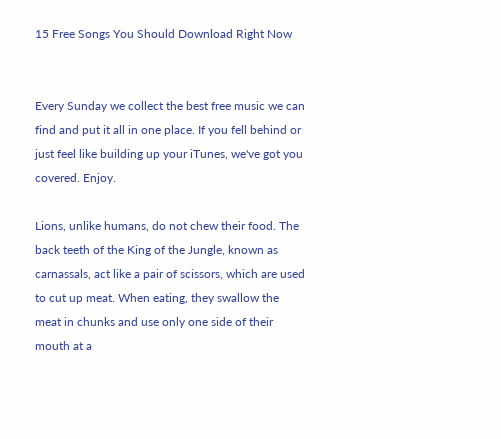15 Free Songs You Should Download Right Now


Every Sunday we collect the best free music we can find and put it all in one place. If you fell behind or just feel like building up your iTunes, we've got you covered. Enjoy.

Lions, unlike humans, do not chew their food. The back teeth of the King of the Jungle, known as carnassals, act like a pair of scissors, which are used to cut up meat. When eating, they swallow the meat in chunks and use only one side of their mouth at a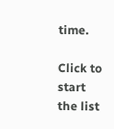time.

Click to start the list